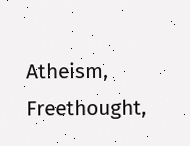Atheism, Freethought,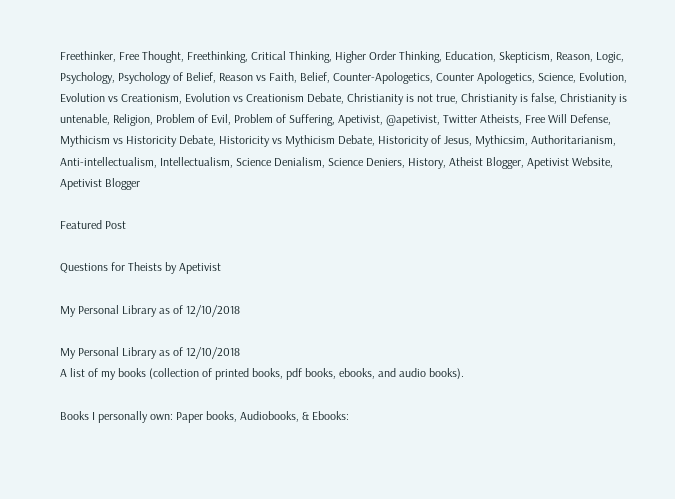Freethinker, Free Thought, Freethinking, Critical Thinking, Higher Order Thinking, Education, Skepticism, Reason, Logic, Psychology, Psychology of Belief, Reason vs Faith, Belief, Counter-Apologetics, Counter Apologetics, Science, Evolution, Evolution vs Creationism, Evolution vs Creationism Debate, Christianity is not true, Christianity is false, Christianity is untenable, Religion, Problem of Evil, Problem of Suffering, Apetivist, @apetivist, Twitter Atheists, Free Will Defense, Mythicism vs Historicity Debate, Historicity vs Mythicism Debate, Historicity of Jesus, Mythicsim, Authoritarianism, Anti-intellectualism, Intellectualism, Science Denialism, Science Deniers, History, Atheist Blogger, Apetivist Website, Apetivist Blogger

Featured Post

Questions for Theists by Apetivist

My Personal Library as of 12/10/2018

My Personal Library as of 12/10/2018
A list of my books (collection of printed books, pdf books, ebooks, and audio books).

Books I personally own: Paper books, Audiobooks, & Ebooks: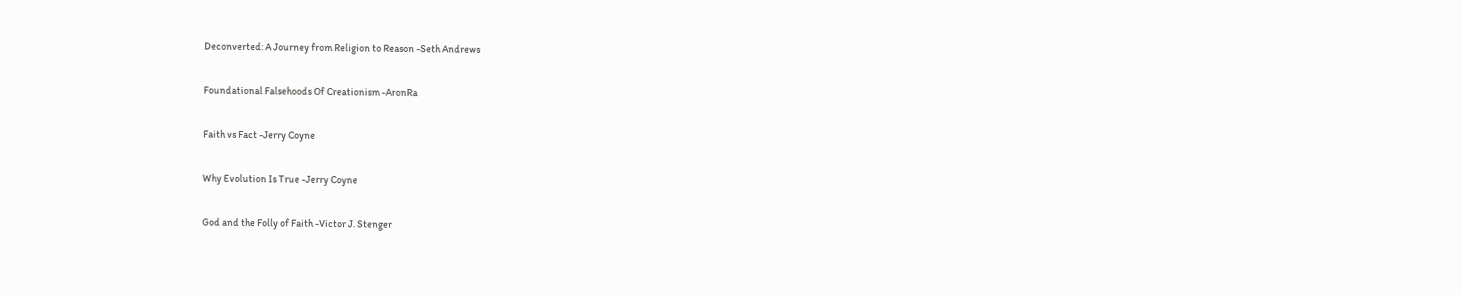Deconverted: A Journey from Religion to Reason -Seth Andrews

Foundational Falsehoods Of Creationism -AronRa

Faith vs Fact -Jerry Coyne

Why Evolution Is True -Jerry Coyne

God and the Folly of Faith -Victor J. Stenger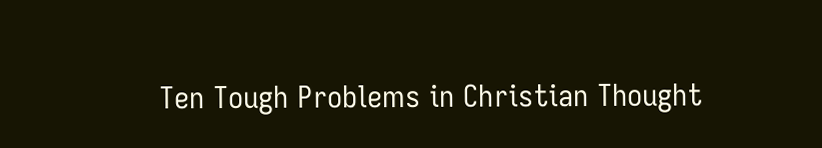Ten Tough Problems in Christian Thought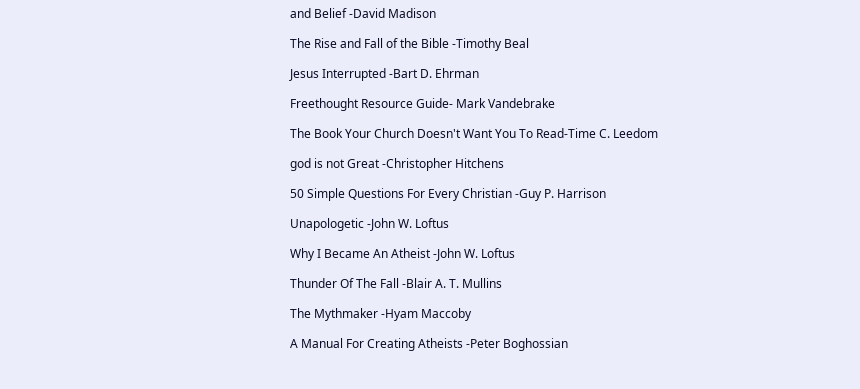and Belief -David Madison

The Rise and Fall of the Bible -Timothy Beal

Jesus Interrupted -Bart D. Ehrman

Freethought Resource Guide- Mark Vandebrake

The Book Your Church Doesn't Want You To Read-Time C. Leedom

god is not Great -Christopher Hitchens

50 Simple Questions For Every Christian -Guy P. Harrison

Unapologetic -John W. Loftus

Why I Became An Atheist -John W. Loftus

Thunder Of The Fall -Blair A. T. Mullins

The Mythmaker -Hyam Maccoby

A Manual For Creating Atheists -Peter Boghossian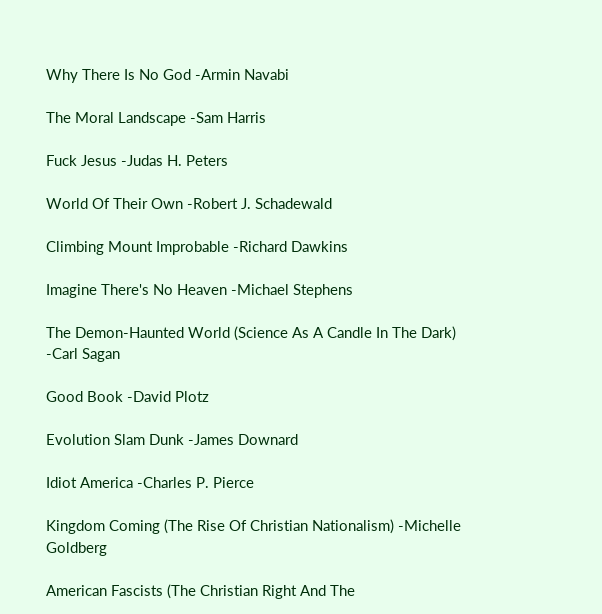Why There Is No God -Armin Navabi

The Moral Landscape -Sam Harris

Fuck Jesus -Judas H. Peters

World Of Their Own -Robert J. Schadewald

Climbing Mount Improbable -Richard Dawkins

Imagine There's No Heaven -Michael Stephens

The Demon-Haunted World (Science As A Candle In The Dark) -Carl Sagan

Good Book -David Plotz

Evolution Slam Dunk -James Downard

Idiot America -Charles P. Pierce

Kingdom Coming (The Rise Of Christian Nationalism) -Michelle Goldberg

American Fascists (The Christian Right And The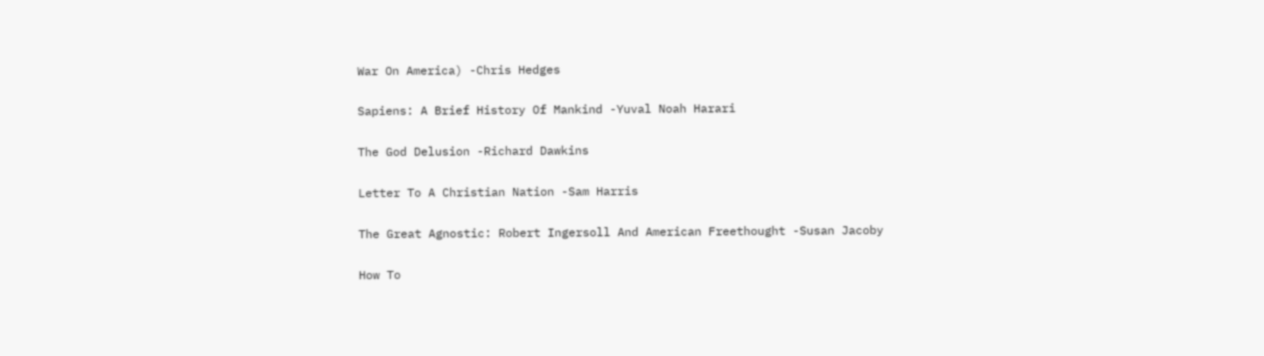War On America) -Chris Hedges

Sapiens: A Brief History Of Mankind -Yuval Noah Harari

The God Delusion -Richard Dawkins

Letter To A Christian Nation -Sam Harris

The Great Agnostic: Robert Ingersoll And American Freethought -Susan Jacoby

How To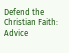Defend the Christian Faith: Advice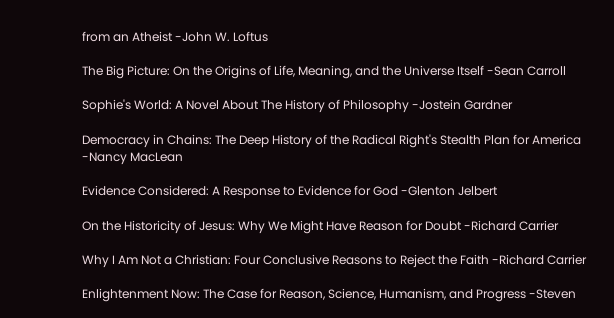from an Atheist -John W. Loftus

The Big Picture: On the Origins of Life, Meaning, and the Universe Itself -Sean Carroll

Sophie's World: A Novel About The History of Philosophy -Jostein Gardner

Democracy in Chains: The Deep History of the Radical Right's Stealth Plan for America -Nancy MacLean

Evidence Considered: A Response to Evidence for God -Glenton Jelbert

On the Historicity of Jesus: Why We Might Have Reason for Doubt -Richard Carrier

Why I Am Not a Christian: Four Conclusive Reasons to Reject the Faith -Richard Carrier

Enlightenment Now: The Case for Reason, Science, Humanism, and Progress -Steven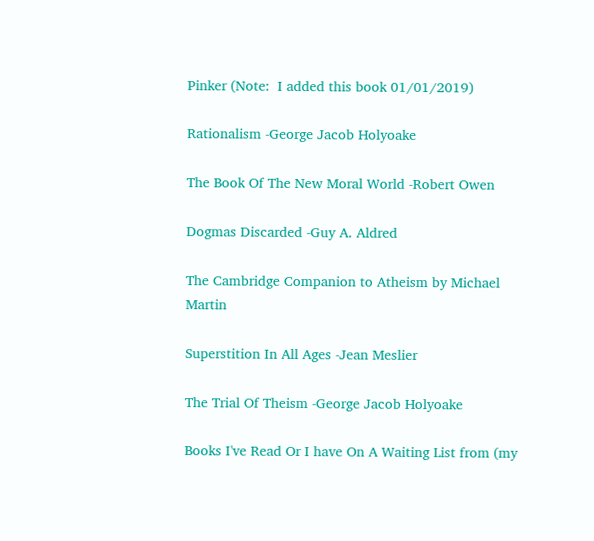Pinker (Note:  I added this book 01/01/2019)

Rationalism -George Jacob Holyoake

The Book Of The New Moral World -Robert Owen

Dogmas Discarded -Guy A. Aldred

The Cambridge Companion to Atheism by Michael Martin

Superstition In All Ages -Jean Meslier

The Trial Of Theism -George Jacob Holyoake

Books I've Read Or I have On A Waiting List from (my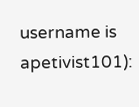username is apetivist101):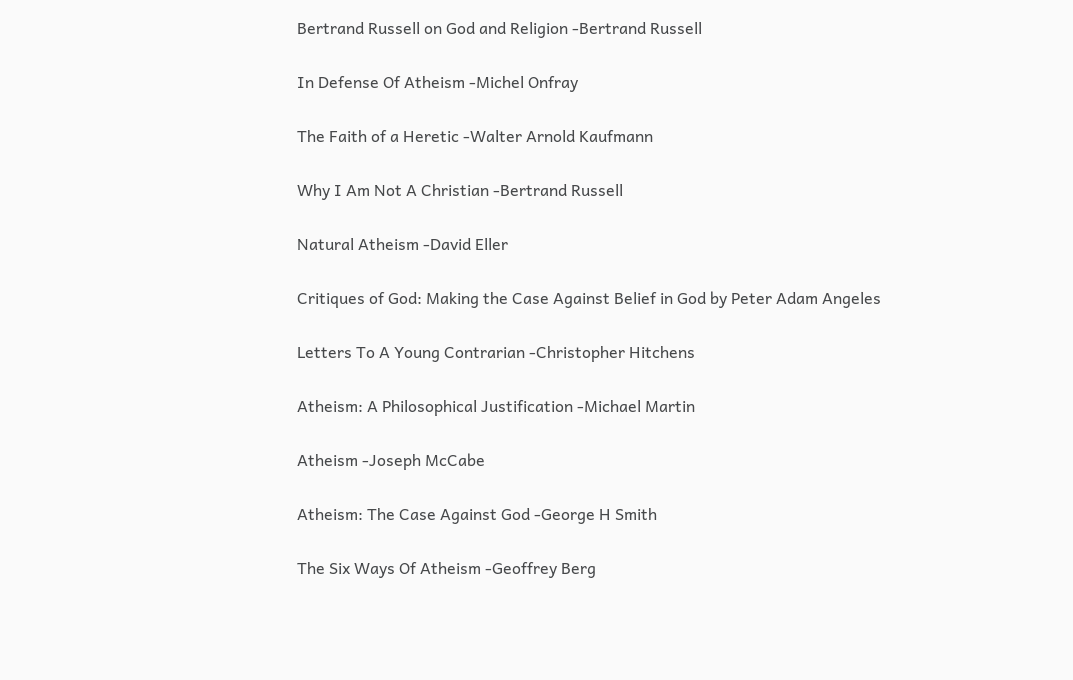Bertrand Russell on God and Religion -Bertrand Russell

In Defense Of Atheism -Michel Onfray

The Faith of a Heretic -Walter Arnold Kaufmann

Why I Am Not A Christian -Bertrand Russell

Natural Atheism -David Eller

Critiques of God: Making the Case Against Belief in God by Peter Adam Angeles

Letters To A Young Contrarian -Christopher Hitchens

Atheism: A Philosophical Justification -Michael Martin

Atheism -Joseph McCabe

Atheism: The Case Against God -George H Smith

The Six Ways Of Atheism -Geoffrey Berg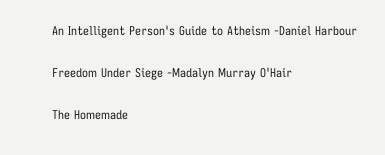An Intelligent Person's Guide to Atheism -Daniel Harbour

Freedom Under Siege -Madalyn Murray O'Hair

The Homemade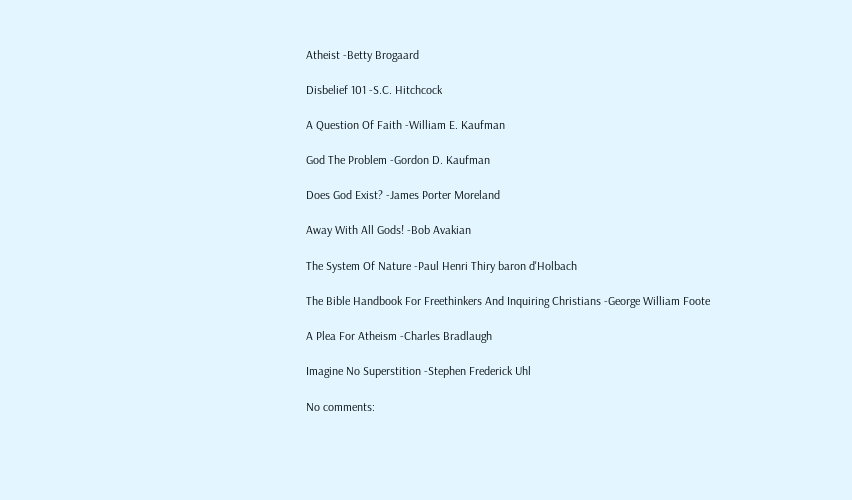Atheist -Betty Brogaard

Disbelief 101 -S.C. Hitchcock

A Question Of Faith -William E. Kaufman

God The Problem -Gordon D. Kaufman

Does God Exist? -James Porter Moreland

Away With All Gods! -Bob Avakian

The System Of Nature -Paul Henri Thiry baron d'Holbach

The Bible Handbook For Freethinkers And Inquiring Christians -George William Foote

A Plea For Atheism -Charles Bradlaugh

Imagine No Superstition -Stephen Frederick Uhl

No comments: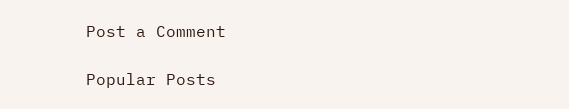Post a Comment

Popular Posts